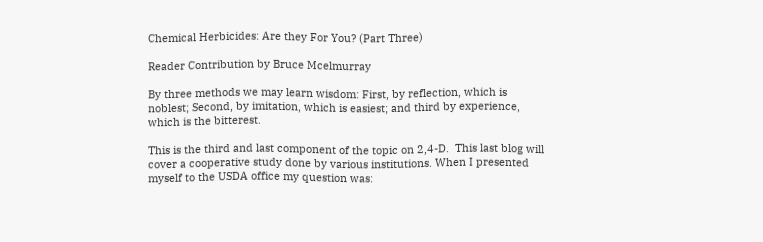Chemical Herbicides: Are they For You? (Part Three)

Reader Contribution by Bruce Mcelmurray

By three methods we may learn wisdom: First, by reflection, which is noblest; Second, by imitation, which is easiest; and third by experience, which is the bitterest.

This is the third and last component of the topic on 2,4-D.  This last blog will cover a cooperative study done by various institutions. When I presented myself to the USDA office my question was: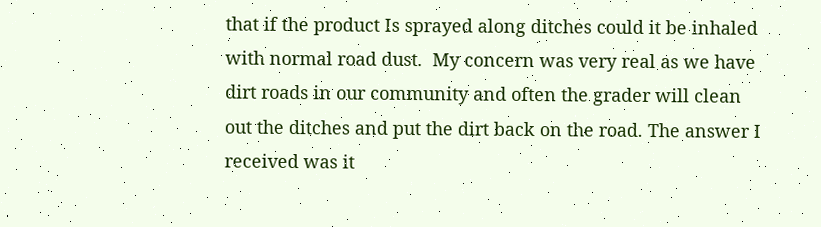that if the product Is sprayed along ditches could it be inhaled with normal road dust.  My concern was very real as we have dirt roads in our community and often the grader will clean out the ditches and put the dirt back on the road. The answer I received was it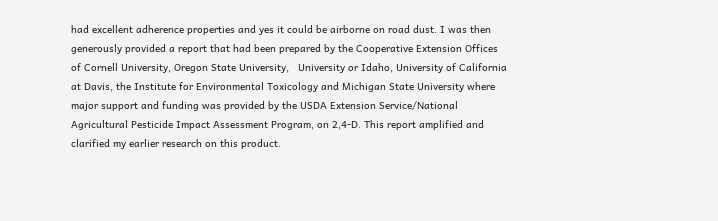had excellent adherence properties and yes it could be airborne on road dust. I was then generously provided a report that had been prepared by the Cooperative Extension Offices of Cornell University, Oregon State University,   University or Idaho, University of California at Davis, the Institute for Environmental Toxicology and Michigan State University where major support and funding was provided by the USDA Extension Service/National Agricultural Pesticide Impact Assessment Program, on 2,4-D. This report amplified and clarified my earlier research on this product.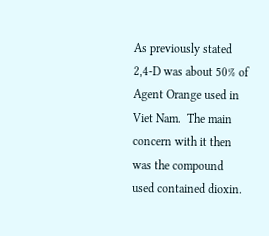As previously stated 2,4-D was about 50% of Agent Orange used in Viet Nam.  The main concern with it then was the compound used contained dioxin.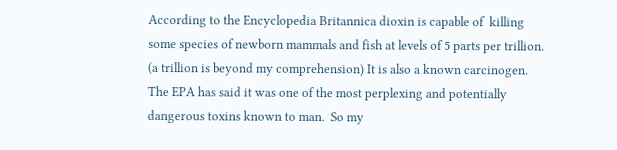According to the Encyclopedia Britannica dioxin is capable of  killing some species of newborn mammals and fish at levels of 5 parts per trillion. (a trillion is beyond my comprehension) It is also a known carcinogen. The EPA has said it was one of the most perplexing and potentially dangerous toxins known to man.  So my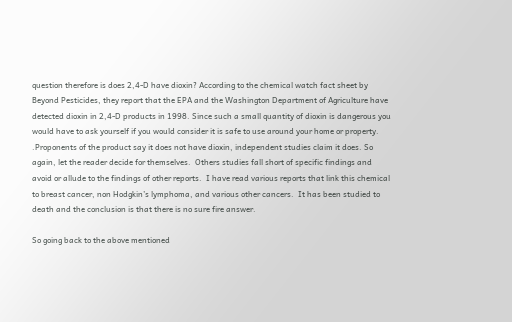question therefore is does 2,4-D have dioxin? According to the chemical watch fact sheet by Beyond Pesticides, they report that the EPA and the Washington Department of Agriculture have detected dioxin in 2,4-D products in 1998. Since such a small quantity of dioxin is dangerous you would have to ask yourself if you would consider it is safe to use around your home or property. .Proponents of the product say it does not have dioxin, independent studies claim it does. So again, let the reader decide for themselves.  Others studies fall short of specific findings and avoid or allude to the findings of other reports.  I have read various reports that link this chemical to breast cancer, non Hodgkin’s lymphoma, and various other cancers.  It has been studied to death and the conclusion is that there is no sure fire answer.

So going back to the above mentioned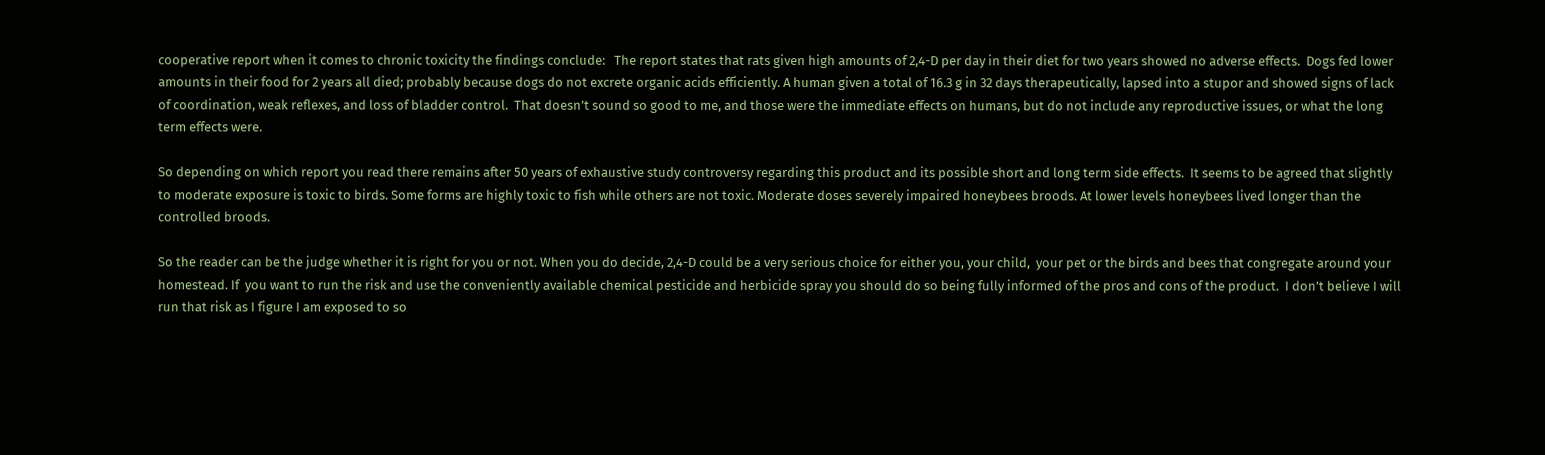cooperative report when it comes to chronic toxicity the findings conclude:   The report states that rats given high amounts of 2,4-D per day in their diet for two years showed no adverse effects.  Dogs fed lower amounts in their food for 2 years all died; probably because dogs do not excrete organic acids efficiently. A human given a total of 16.3 g in 32 days therapeutically, lapsed into a stupor and showed signs of lack of coordination, weak reflexes, and loss of bladder control.  That doesn’t sound so good to me, and those were the immediate effects on humans, but do not include any reproductive issues, or what the long term effects were.

So depending on which report you read there remains after 50 years of exhaustive study controversy regarding this product and its possible short and long term side effects.  It seems to be agreed that slightly to moderate exposure is toxic to birds. Some forms are highly toxic to fish while others are not toxic. Moderate doses severely impaired honeybees broods. At lower levels honeybees lived longer than the controlled broods.

So the reader can be the judge whether it is right for you or not. When you do decide, 2,4-D could be a very serious choice for either you, your child,  your pet or the birds and bees that congregate around your homestead. If  you want to run the risk and use the conveniently available chemical pesticide and herbicide spray you should do so being fully informed of the pros and cons of the product.  I don’t believe I will run that risk as I figure I am exposed to so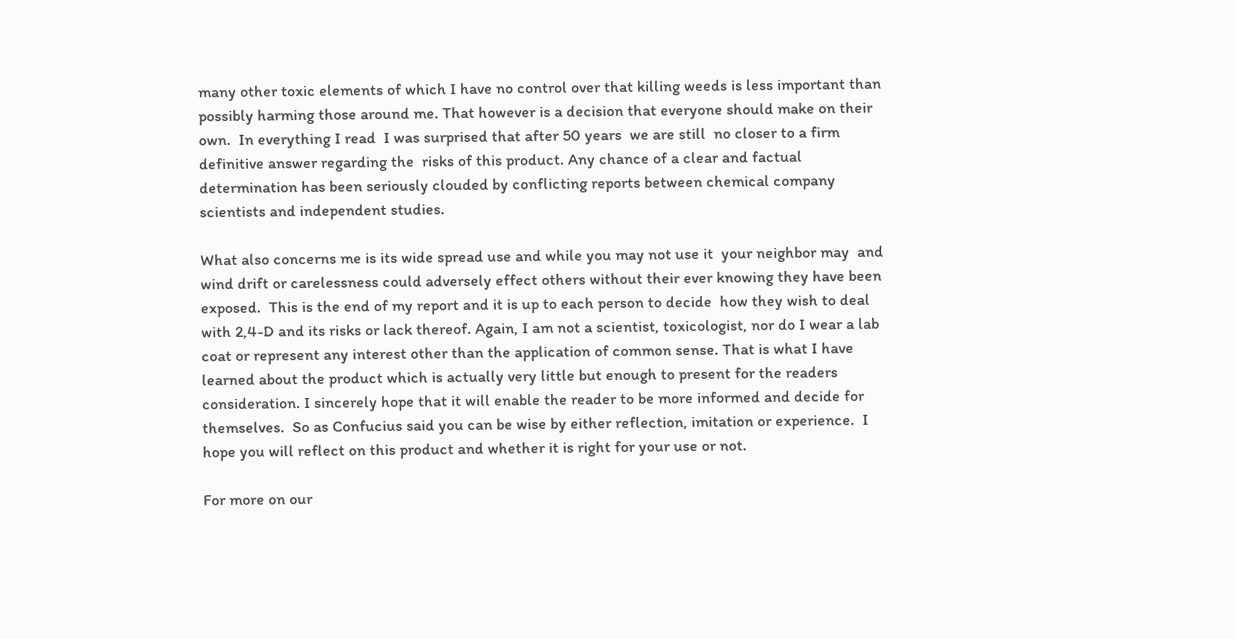many other toxic elements of which I have no control over that killing weeds is less important than possibly harming those around me. That however is a decision that everyone should make on their own.  In everything I read  I was surprised that after 50 years  we are still  no closer to a firm definitive answer regarding the  risks of this product. Any chance of a clear and factual determination has been seriously clouded by conflicting reports between chemical company scientists and independent studies.

What also concerns me is its wide spread use and while you may not use it  your neighbor may  and wind drift or carelessness could adversely effect others without their ever knowing they have been exposed.  This is the end of my report and it is up to each person to decide  how they wish to deal with 2,4-D and its risks or lack thereof. Again, I am not a scientist, toxicologist, nor do I wear a lab coat or represent any interest other than the application of common sense. That is what I have learned about the product which is actually very little but enough to present for the readers consideration. I sincerely hope that it will enable the reader to be more informed and decide for themselves.  So as Confucius said you can be wise by either reflection, imitation or experience.  I hope you will reflect on this product and whether it is right for your use or not.

For more on our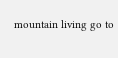mountain living go to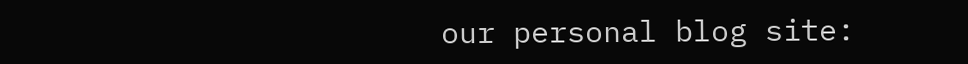our personal blog site: